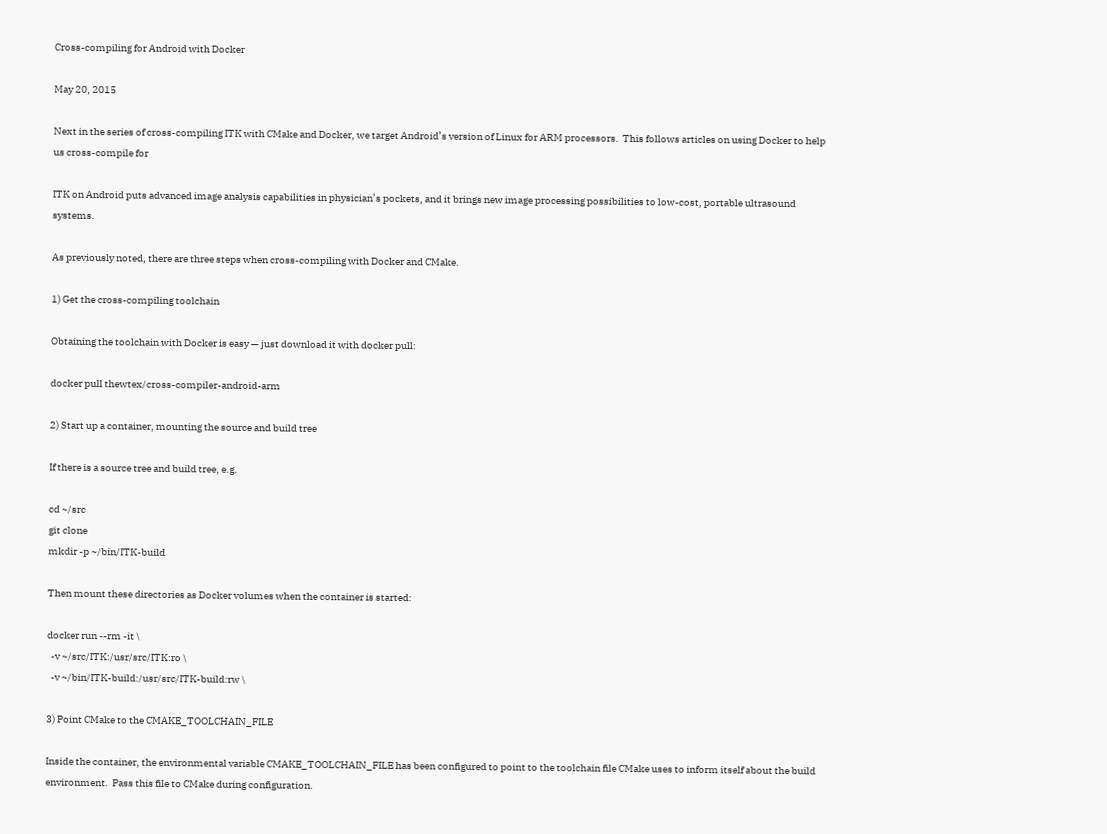Cross-compiling for Android with Docker

May 20, 2015

Next in the series of cross-compiling ITK with CMake and Docker, we target Android’s version of Linux for ARM processors.  This follows articles on using Docker to help us cross-compile for

ITK on Android puts advanced image analysis capabilities in physician’s pockets, and it brings new image processing possibilities to low-cost, portable ultrasound systems.

As previously noted, there are three steps when cross-compiling with Docker and CMake.

1) Get the cross-compiling toolchain

Obtaining the toolchain with Docker is easy — just download it with docker pull:

docker pull thewtex/cross-compiler-android-arm

2) Start up a container, mounting the source and build tree

If there is a source tree and build tree, e.g.

cd ~/src
git clone
mkdir -p ~/bin/ITK-build

Then mount these directories as Docker volumes when the container is started:

docker run --rm -it \
  -v ~/src/ITK:/usr/src/ITK:ro \
  -v ~/bin/ITK-build:/usr/src/ITK-build:rw \

3) Point CMake to the CMAKE_TOOLCHAIN_FILE

Inside the container, the environmental variable CMAKE_TOOLCHAIN_FILE has been configured to point to the toolchain file CMake uses to inform itself about the build environment.  Pass this file to CMake during configuration.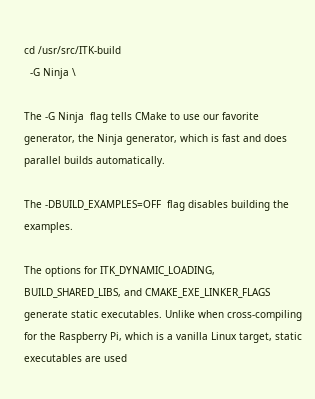cd /usr/src/ITK-build
  -G Ninja \

The -G Ninja  flag tells CMake to use our favorite generator, the Ninja generator, which is fast and does parallel builds automatically.

The -DBUILD_EXAMPLES=OFF  flag disables building the examples.

The options for ITK_DYNAMIC_LOADING, BUILD_SHARED_LIBS, and CMAKE_EXE_LINKER_FLAGS generate static executables. Unlike when cross-compiling for the Raspberry Pi, which is a vanilla Linux target, static executables are used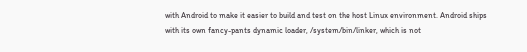with Android to make it easier to build and test on the host Linux environment. Android ships with its own fancy-pants dynamic loader, /system/bin/linker, which is not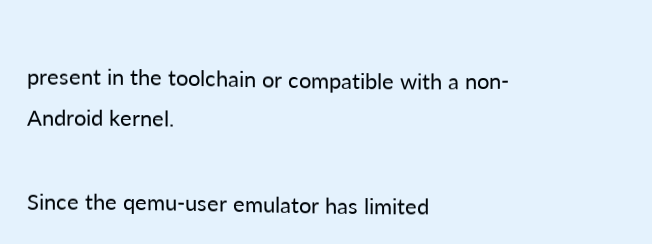present in the toolchain or compatible with a non-Android kernel.

Since the qemu-user emulator has limited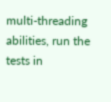multi-threading abilities, run the tests in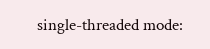single-threaded mode: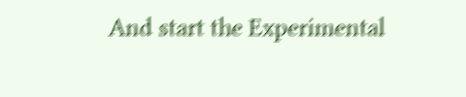And start the Experimental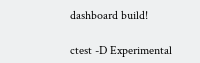dashboard build!

ctest -D Experimental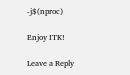-j$(nproc)

Enjoy ITK!

Leave a Reply